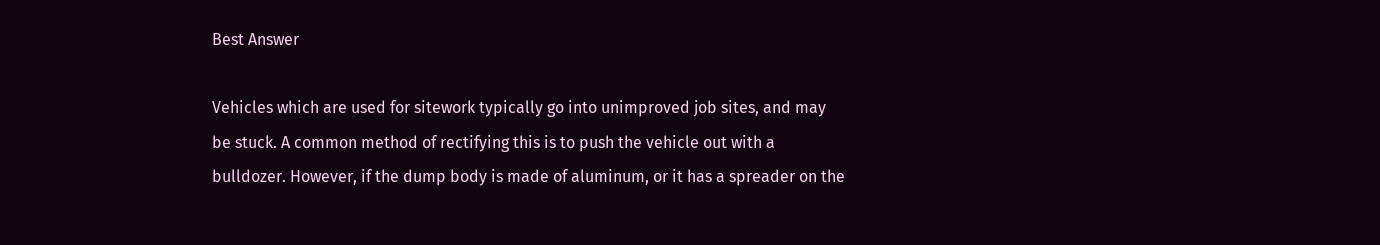Best Answer

Vehicles which are used for sitework typically go into unimproved job sites, and may be stuck. A common method of rectifying this is to push the vehicle out with a bulldozer. However, if the dump body is made of aluminum, or it has a spreader on the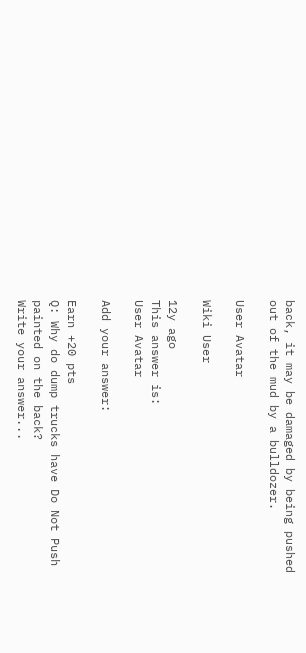back, it may be damaged by being pushed out of the mud by a bulldozer.

User Avatar

Wiki User

12y ago
This answer is:
User Avatar

Add your answer:

Earn +20 pts
Q: Why do dump trucks have Do Not Push painted on the back?
Write your answer...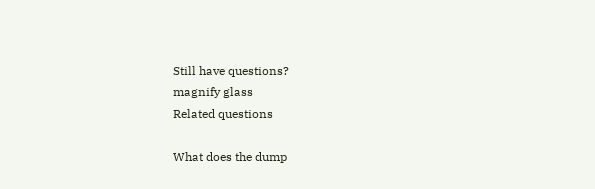Still have questions?
magnify glass
Related questions

What does the dump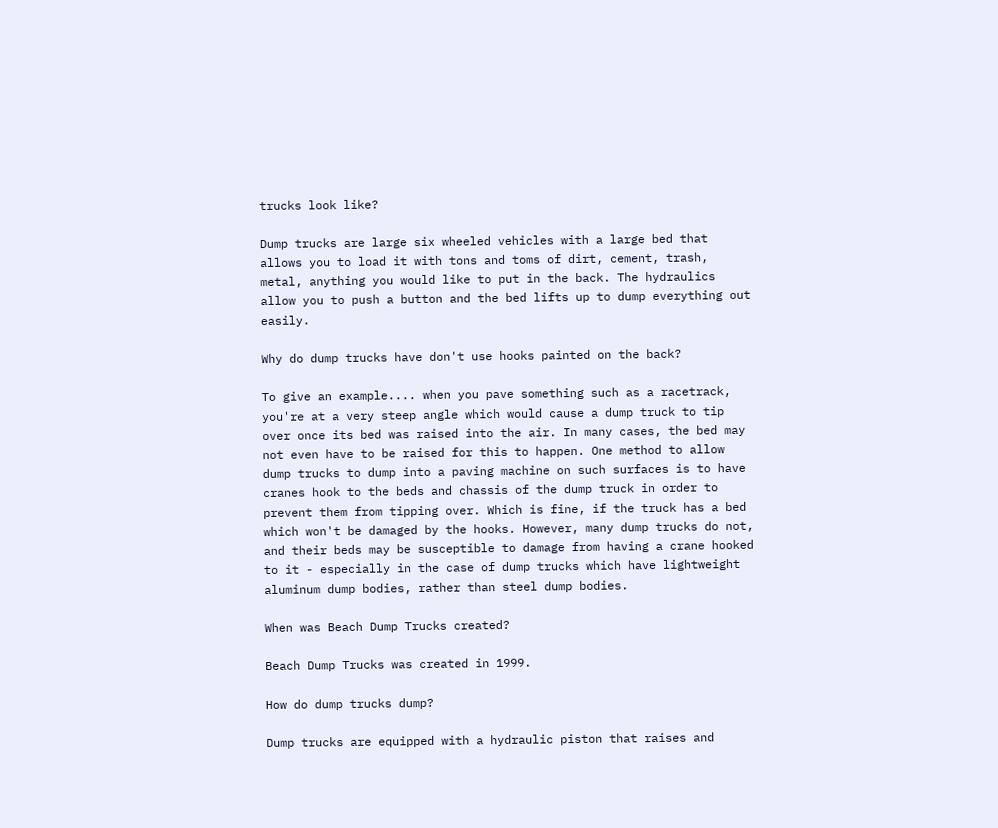trucks look like?

Dump trucks are large six wheeled vehicles with a large bed that allows you to load it with tons and toms of dirt, cement, trash, metal, anything you would like to put in the back. The hydraulics allow you to push a button and the bed lifts up to dump everything out easily.

Why do dump trucks have don't use hooks painted on the back?

To give an example.... when you pave something such as a racetrack, you're at a very steep angle which would cause a dump truck to tip over once its bed was raised into the air. In many cases, the bed may not even have to be raised for this to happen. One method to allow dump trucks to dump into a paving machine on such surfaces is to have cranes hook to the beds and chassis of the dump truck in order to prevent them from tipping over. Which is fine, if the truck has a bed which won't be damaged by the hooks. However, many dump trucks do not, and their beds may be susceptible to damage from having a crane hooked to it - especially in the case of dump trucks which have lightweight aluminum dump bodies, rather than steel dump bodies.

When was Beach Dump Trucks created?

Beach Dump Trucks was created in 1999.

How do dump trucks dump?

Dump trucks are equipped with a hydraulic piston that raises and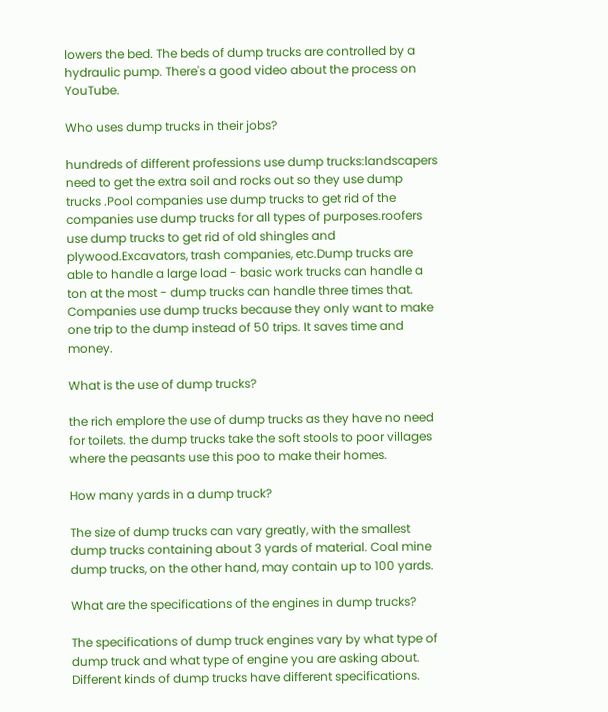lowers the bed. The beds of dump trucks are controlled by a hydraulic pump. There's a good video about the process on YouTube.

Who uses dump trucks in their jobs?

hundreds of different professions use dump trucks:landscapers need to get the extra soil and rocks out so they use dump trucks .Pool companies use dump trucks to get rid of the companies use dump trucks for all types of purposes.roofers use dump trucks to get rid of old shingles and plywood.Excavators, trash companies, etc.Dump trucks are able to handle a large load - basic work trucks can handle a ton at the most - dump trucks can handle three times that. Companies use dump trucks because they only want to make one trip to the dump instead of 50 trips. It saves time and money.

What is the use of dump trucks?

the rich emplore the use of dump trucks as they have no need for toilets. the dump trucks take the soft stools to poor villages where the peasants use this poo to make their homes.

How many yards in a dump truck?

The size of dump trucks can vary greatly, with the smallest dump trucks containing about 3 yards of material. Coal mine dump trucks, on the other hand, may contain up to 100 yards.

What are the specifications of the engines in dump trucks?

The specifications of dump truck engines vary by what type of dump truck and what type of engine you are asking about. Different kinds of dump trucks have different specifications.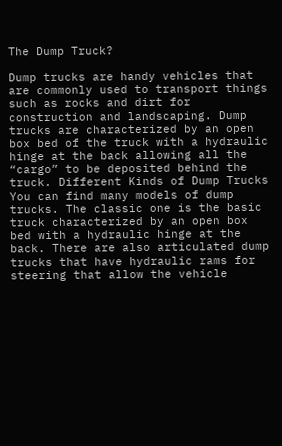The Dump Truck?

Dump trucks are handy vehicles that are commonly used to transport things such as rocks and dirt for construction and landscaping. Dump trucks are characterized by an open box bed of the truck with a hydraulic hinge at the back allowing all the “cargo” to be deposited behind the truck. Different Kinds of Dump Trucks You can find many models of dump trucks. The classic one is the basic truck characterized by an open box bed with a hydraulic hinge at the back. There are also articulated dump trucks that have hydraulic rams for steering that allow the vehicle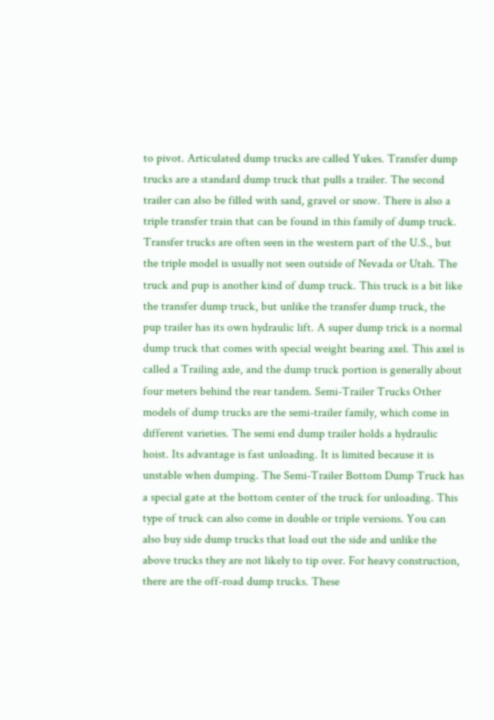to pivot. Articulated dump trucks are called Yukes. Transfer dump trucks are a standard dump truck that pulls a trailer. The second trailer can also be filled with sand, gravel or snow. There is also a triple transfer train that can be found in this family of dump truck. Transfer trucks are often seen in the western part of the U.S., but the triple model is usually not seen outside of Nevada or Utah. The truck and pup is another kind of dump truck. This truck is a bit like the transfer dump truck, but unlike the transfer dump truck, the pup trailer has its own hydraulic lift. A super dump trick is a normal dump truck that comes with special weight bearing axel. This axel is called a Trailing axle, and the dump truck portion is generally about four meters behind the rear tandem. Semi-Trailer Trucks Other models of dump trucks are the semi-trailer family, which come in different varieties. The semi end dump trailer holds a hydraulic hoist. Its advantage is fast unloading. It is limited because it is unstable when dumping. The Semi-Trailer Bottom Dump Truck has a special gate at the bottom center of the truck for unloading. This type of truck can also come in double or triple versions. You can also buy side dump trucks that load out the side and unlike the above trucks they are not likely to tip over. For heavy construction, there are the off-road dump trucks. These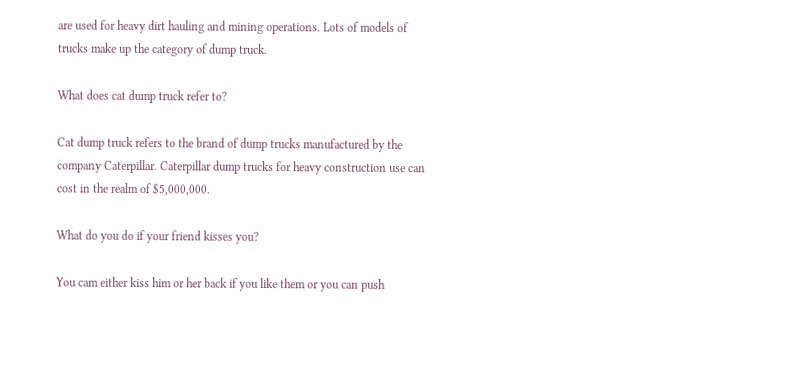are used for heavy dirt hauling and mining operations. Lots of models of trucks make up the category of dump truck.

What does cat dump truck refer to?

Cat dump truck refers to the brand of dump trucks manufactured by the company Caterpillar. Caterpillar dump trucks for heavy construction use can cost in the realm of $5,000,000.

What do you do if your friend kisses you?

You cam either kiss him or her back if you like them or you can push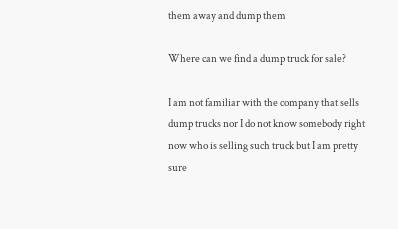them away and dump them

Where can we find a dump truck for sale?

I am not familiar with the company that sells dump trucks nor I do not know somebody right now who is selling such truck but I am pretty sure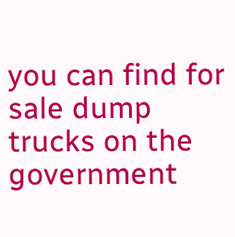you can find for sale dump trucks on the government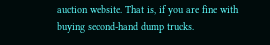auction website. That is, if you are fine with buying second-hand dump trucks.